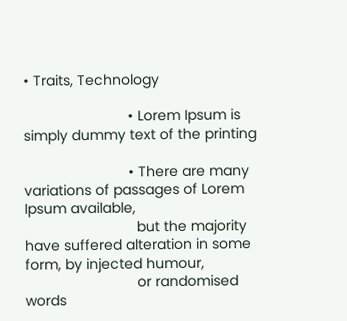• Traits, Technology

                          • Lorem Ipsum is simply dummy text of the printing

                          • There are many variations of passages of Lorem Ipsum available,
                            but the majority have suffered alteration in some form, by injected humour,
                            or randomised words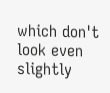which don't look even slightly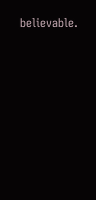believable.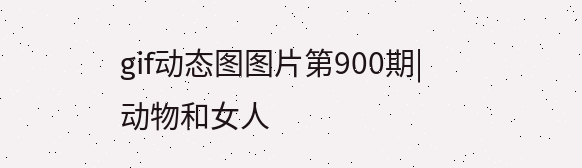gif动态图图片第900期| 动物和女人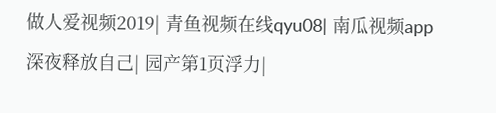做人爱视频2019| 青鱼视频在线qyu08| 南瓜视频app深夜释放自己| 园产第1页浮力|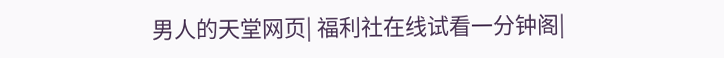男人的天堂网页| 福利社在线试看一分钟阁|